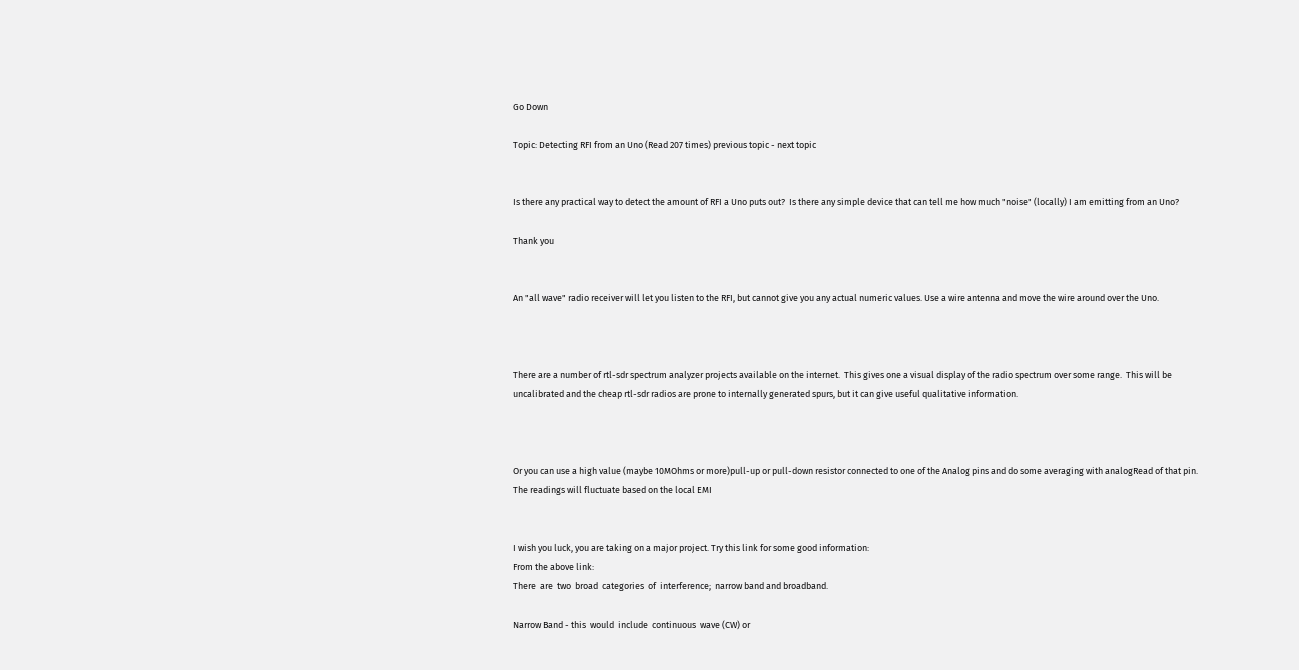Go Down

Topic: Detecting RFI from an Uno (Read 207 times) previous topic - next topic


Is there any practical way to detect the amount of RFI a Uno puts out?  Is there any simple device that can tell me how much "noise" (locally) I am emitting from an Uno?

Thank you


An "all wave" radio receiver will let you listen to the RFI, but cannot give you any actual numeric values. Use a wire antenna and move the wire around over the Uno.



There are a number of rtl-sdr spectrum analyzer projects available on the internet.  This gives one a visual display of the radio spectrum over some range.  This will be uncalibrated and the cheap rtl-sdr radios are prone to internally generated spurs, but it can give useful qualitative information.



Or you can use a high value (maybe 10MOhms or more)pull-up or pull-down resistor connected to one of the Analog pins and do some averaging with analogRead of that pin. The readings will fluctuate based on the local EMI


I wish you luck, you are taking on a major project. Try this link for some good information:
From the above link:
There  are  two  broad  categories  of  interference;  narrow band and broadband.

Narrow Band - this  would  include  continuous  wave (CW) or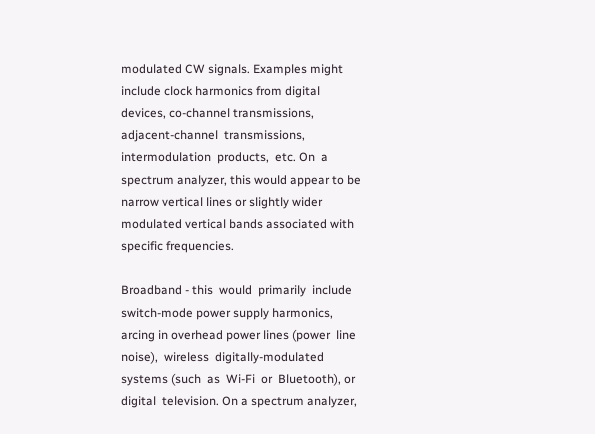modulated CW signals. Examples might include clock harmonics from digital devices, co-channel transmissions,  adjacent-channel  transmissions,  intermodulation  products,  etc. On  a spectrum analyzer, this would appear to be narrow vertical lines or slightly wider modulated vertical bands associated with specific frequencies.

Broadband - this  would  primarily  include  switch-mode power supply harmonics, arcing in overhead power lines (power  line  noise),  wireless  digitally-modulated  systems (such  as  Wi-Fi  or  Bluetooth), or digital  television. On a spectrum analyzer,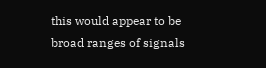this would appear to be broad ranges of signals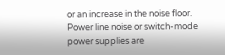or an increase in the noise floor. Power line noise or switch-mode power supplies are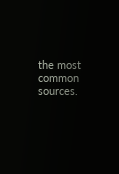the most common sources.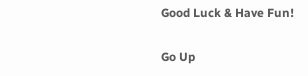Good Luck & Have Fun!

Go Up